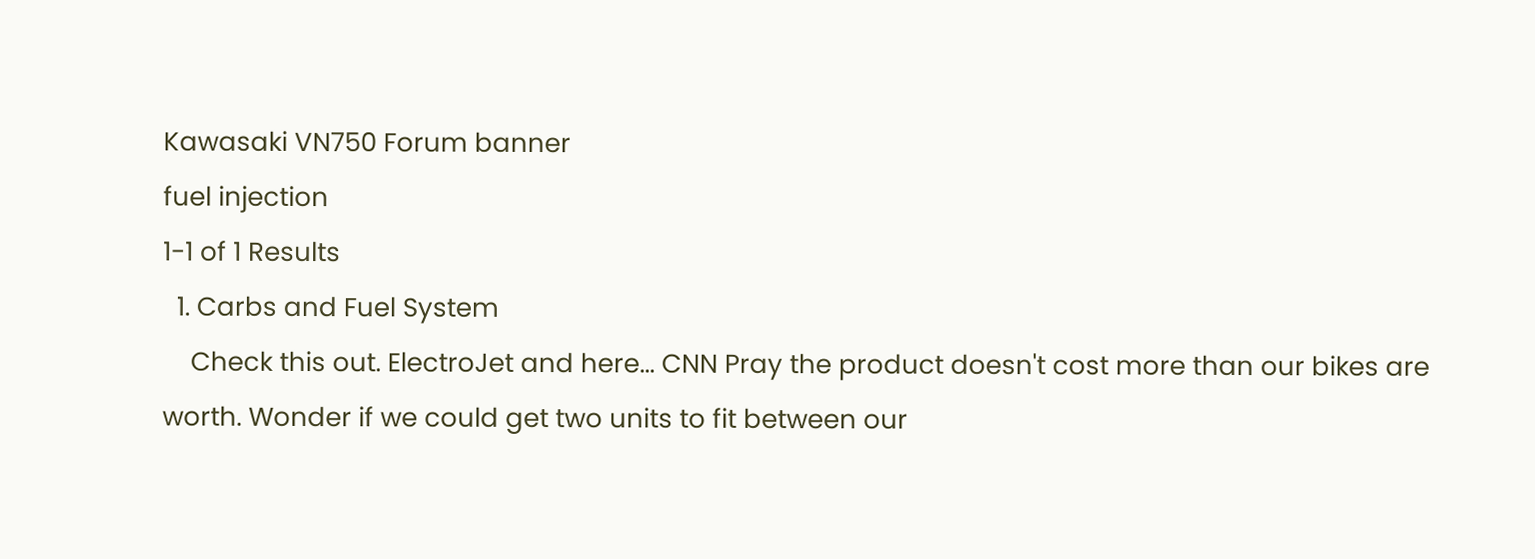Kawasaki VN750 Forum banner
fuel injection
1-1 of 1 Results
  1. Carbs and Fuel System
    Check this out. ElectroJet and here... CNN Pray the product doesn't cost more than our bikes are worth. Wonder if we could get two units to fit between our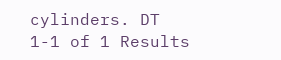cylinders. DT
1-1 of 1 Results